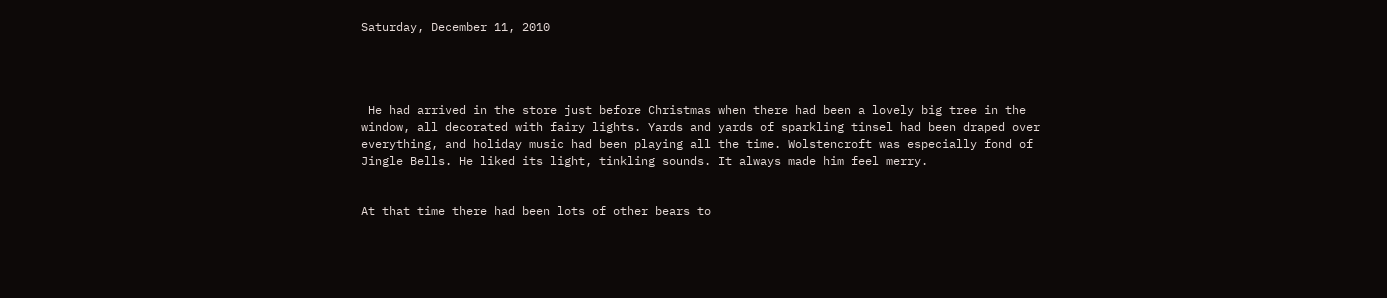Saturday, December 11, 2010




 He had arrived in the store just before Christmas when there had been a lovely big tree in the window, all decorated with fairy lights. Yards and yards of sparkling tinsel had been draped over everything, and holiday music had been playing all the time. Wolstencroft was especially fond of Jingle Bells. He liked its light, tinkling sounds. It always made him feel merry.


At that time there had been lots of other bears to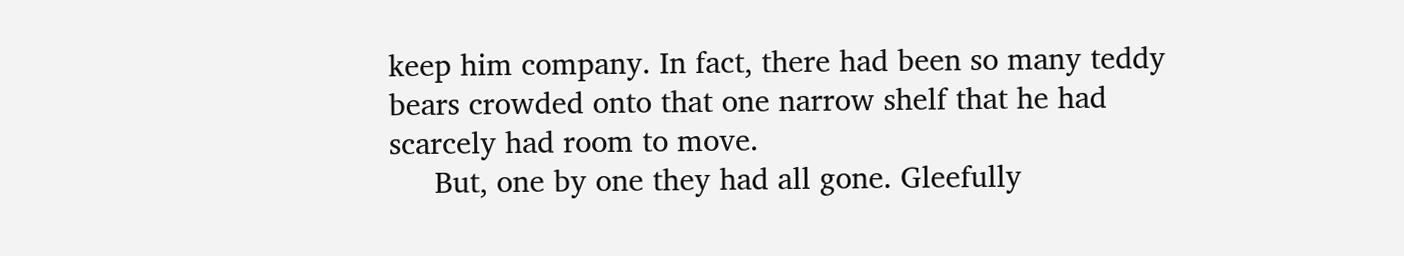keep him company. In fact, there had been so many teddy bears crowded onto that one narrow shelf that he had scarcely had room to move.
     But, one by one they had all gone. Gleefully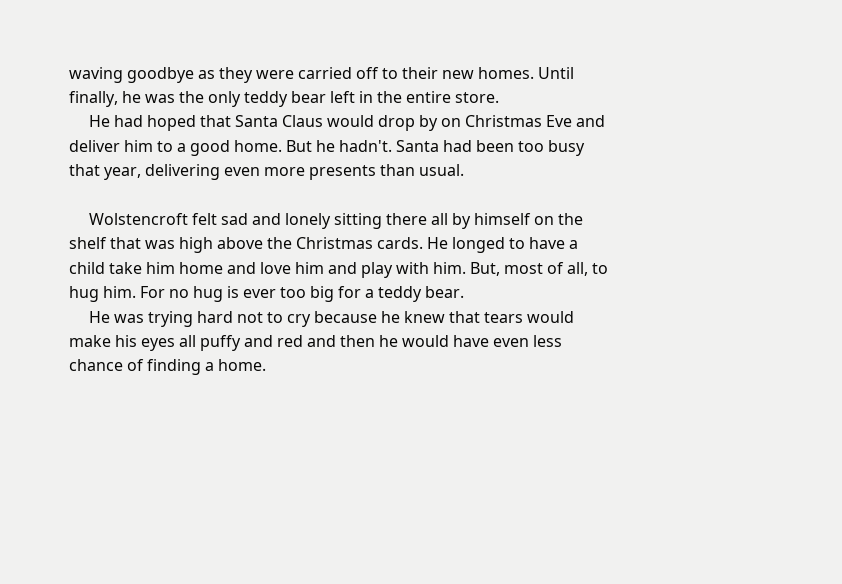waving goodbye as they were carried off to their new homes. Until finally, he was the only teddy bear left in the entire store.
     He had hoped that Santa Claus would drop by on Christmas Eve and deliver him to a good home. But he hadn't. Santa had been too busy that year, delivering even more presents than usual.

     Wolstencroft felt sad and lonely sitting there all by himself on the shelf that was high above the Christmas cards. He longed to have a child take him home and love him and play with him. But, most of all, to hug him. For no hug is ever too big for a teddy bear.
     He was trying hard not to cry because he knew that tears would make his eyes all puffy and red and then he would have even less chance of finding a home.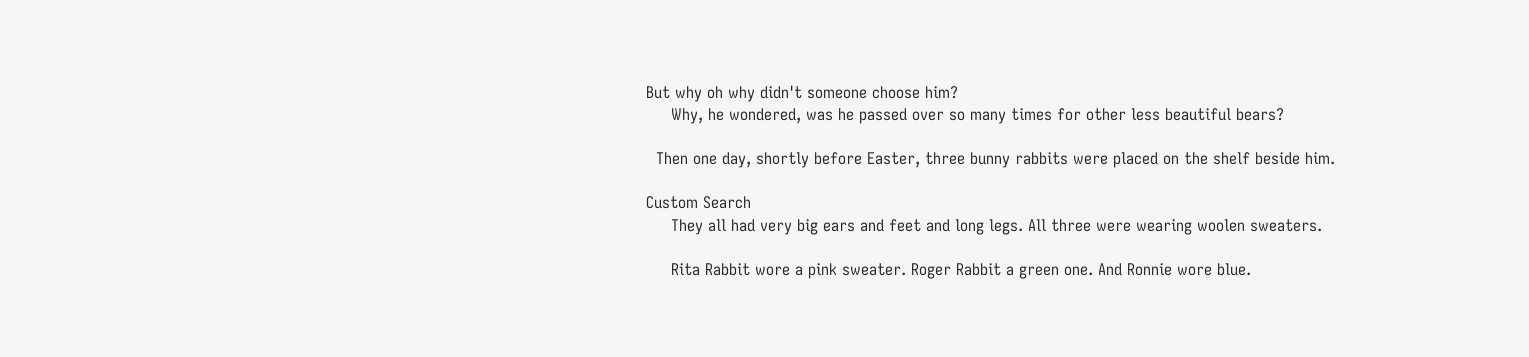But why oh why didn't someone choose him?
     Why, he wondered, was he passed over so many times for other less beautiful bears?

  Then one day, shortly before Easter, three bunny rabbits were placed on the shelf beside him.

Custom Search
     They all had very big ears and feet and long legs. All three were wearing woolen sweaters.

     Rita Rabbit wore a pink sweater. Roger Rabbit a green one. And Ronnie wore blue.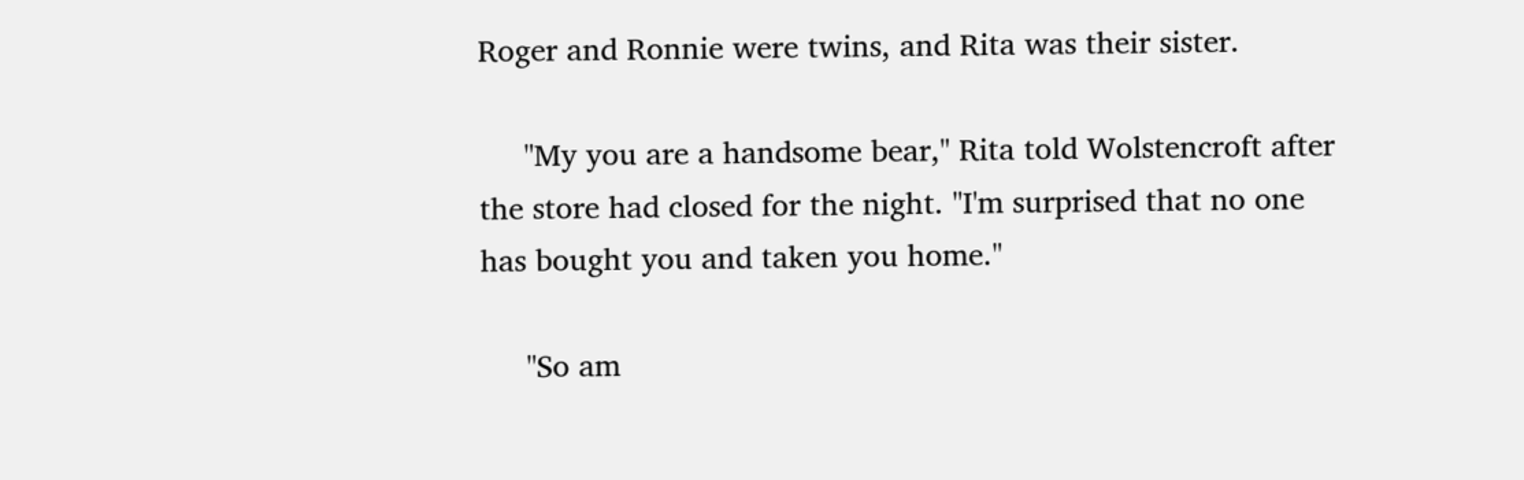Roger and Ronnie were twins, and Rita was their sister.

     "My you are a handsome bear," Rita told Wolstencroft after the store had closed for the night. "I'm surprised that no one has bought you and taken you home."

     "So am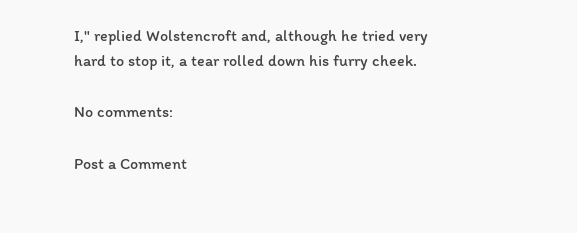I," replied Wolstencroft and, although he tried very hard to stop it, a tear rolled down his furry cheek.

No comments:

Post a Comment